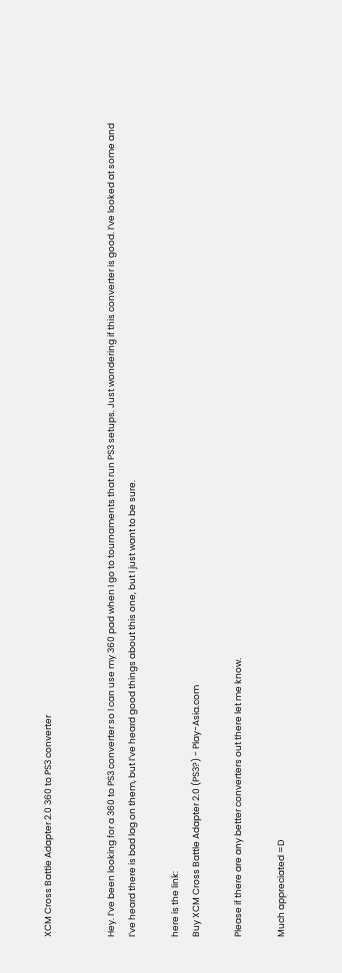XCM Cross Battle Adapter 2.0 360 to PS3 converter


Hey. I’ve been looking for a 360 to PS3 converter so I can use my 360 pad when I go to tournaments that run PS3 setups. Just wondering if this converter is good. I’ve looked at some and I’ve heard there is bad lag on them, but I’ve heard good things about this one, but I just want to be sure.

here is the link:
Buy XCM Cross Battle Adapter 2.0 (PS3?) - Play-Asia.com

Please if there are any better converters out there let me know.

Much appreciated =D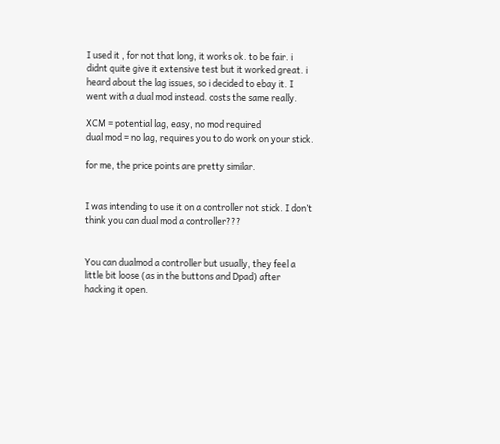I used it , for not that long, it works ok. to be fair. i didnt quite give it extensive test but it worked great. i heard about the lag issues, so i decided to ebay it. I went with a dual mod instead. costs the same really.

XCM = potential lag, easy, no mod required
dual mod = no lag, requires you to do work on your stick.

for me, the price points are pretty similar.


I was intending to use it on a controller not stick. I don’t think you can dual mod a controller???


You can dualmod a controller but usually, they feel a little bit loose (as in the buttons and Dpad) after hacking it open.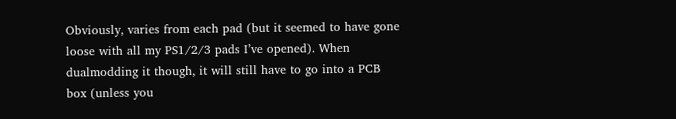Obviously, varies from each pad (but it seemed to have gone loose with all my PS1/2/3 pads I’ve opened). When dualmodding it though, it will still have to go into a PCB box (unless you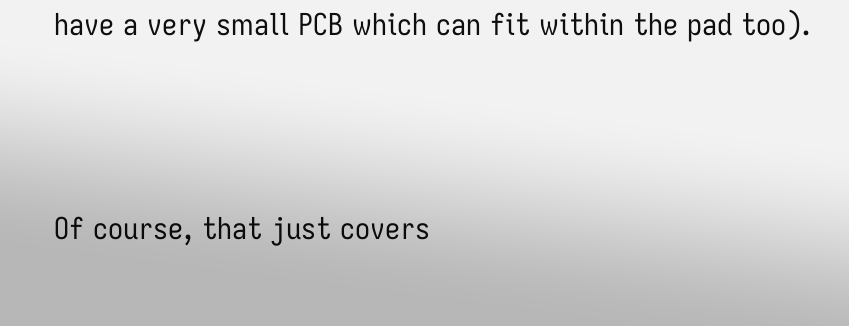have a very small PCB which can fit within the pad too).



Of course, that just covers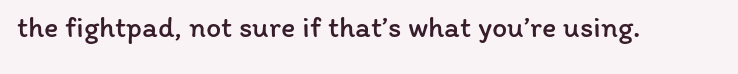the fightpad, not sure if that’s what you’re using.